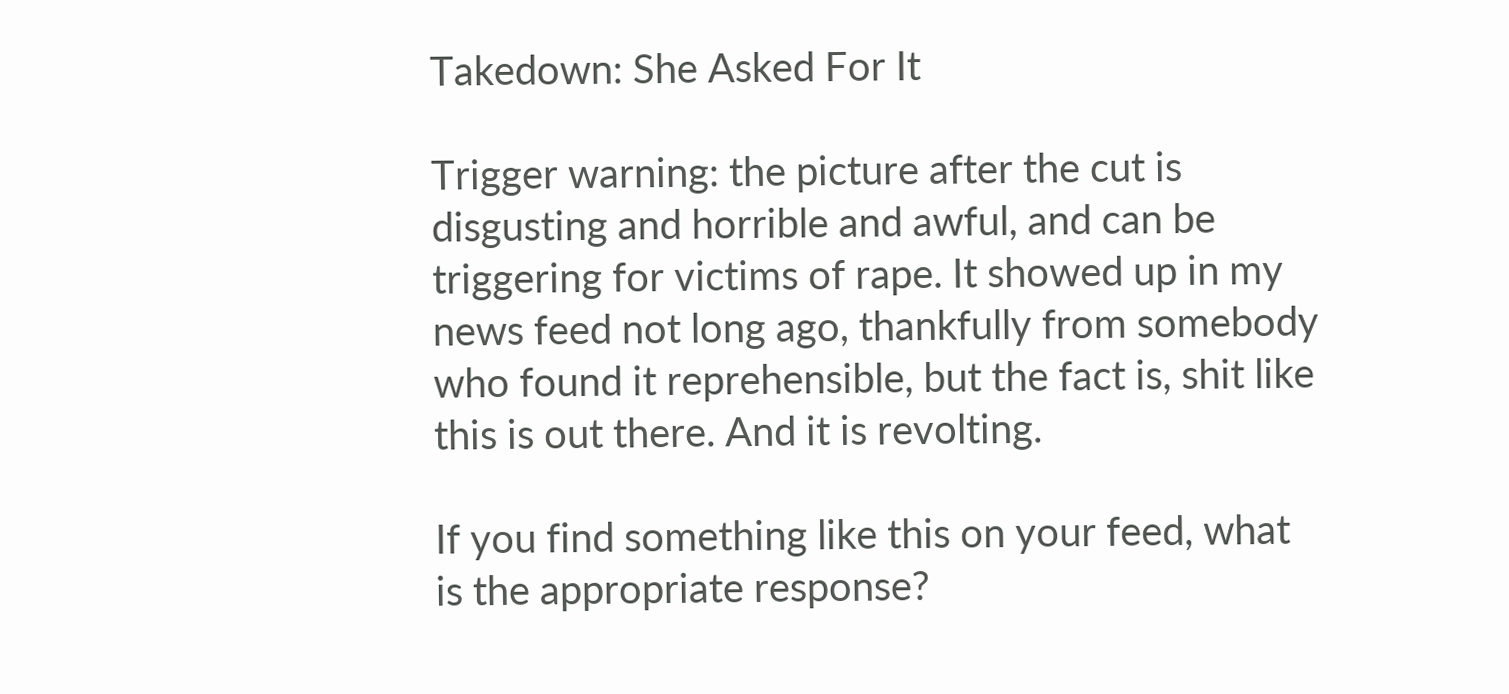Takedown: She Asked For It

Trigger warning: the picture after the cut is disgusting and horrible and awful, and can be triggering for victims of rape. It showed up in my news feed not long ago, thankfully from somebody who found it reprehensible, but the fact is, shit like this is out there. And it is revolting.

If you find something like this on your feed, what is the appropriate response?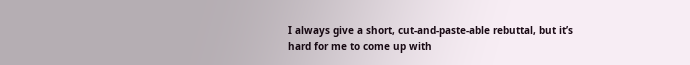I always give a short, cut-and-paste-able rebuttal, but it’s hard for me to come up with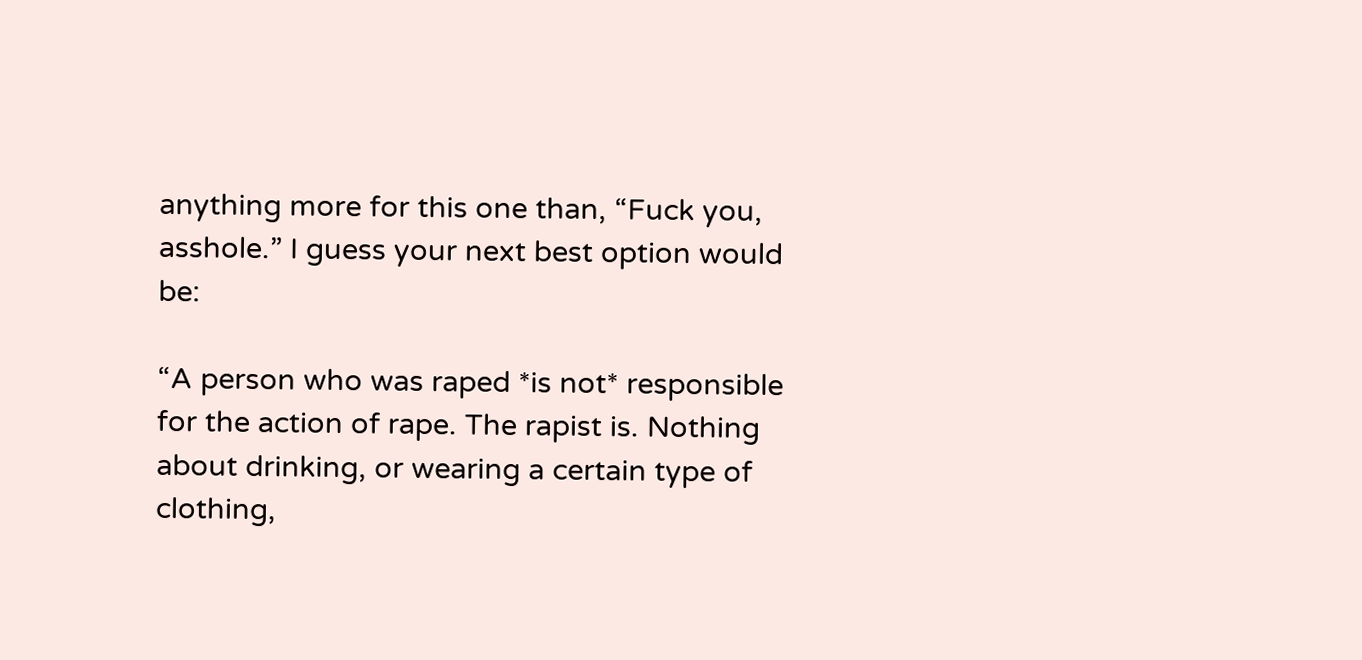anything more for this one than, “Fuck you, asshole.” I guess your next best option would be:

“A person who was raped *is not* responsible for the action of rape. The rapist is. Nothing about drinking, or wearing a certain type of clothing,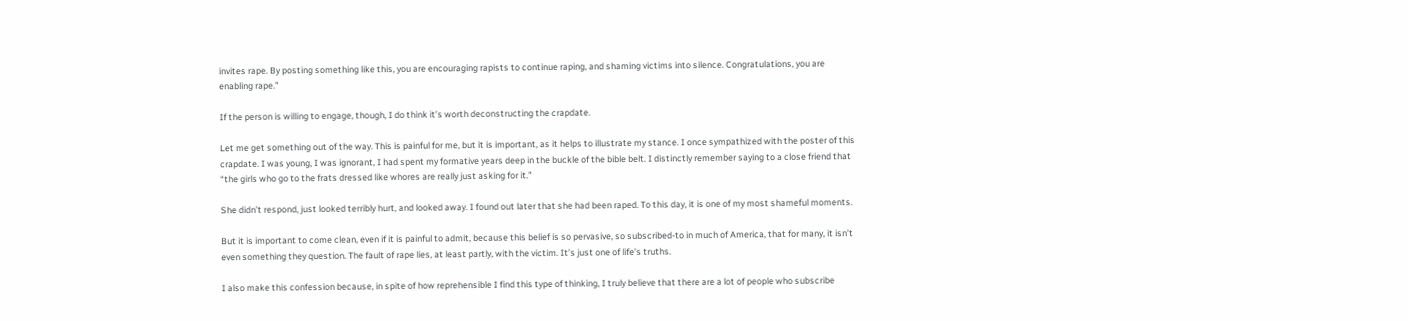invites rape. By posting something like this, you are encouraging rapists to continue raping, and shaming victims into silence. Congratulations, you are enabling rape.”

If the person is willing to engage, though, I do think it’s worth deconstructing the crapdate.

Let me get something out of the way. This is painful for me, but it is important, as it helps to illustrate my stance. I once sympathized with the poster of this crapdate. I was young, I was ignorant, I had spent my formative years deep in the buckle of the bible belt. I distinctly remember saying to a close friend that “the girls who go to the frats dressed like whores are really just asking for it.”

She didn’t respond, just looked terribly hurt, and looked away. I found out later that she had been raped. To this day, it is one of my most shameful moments.

But it is important to come clean, even if it is painful to admit, because this belief is so pervasive, so subscribed-to in much of America, that for many, it isn’t even something they question. The fault of rape lies, at least partly, with the victim. It’s just one of life’s truths.

I also make this confession because, in spite of how reprehensible I find this type of thinking, I truly believe that there are a lot of people who subscribe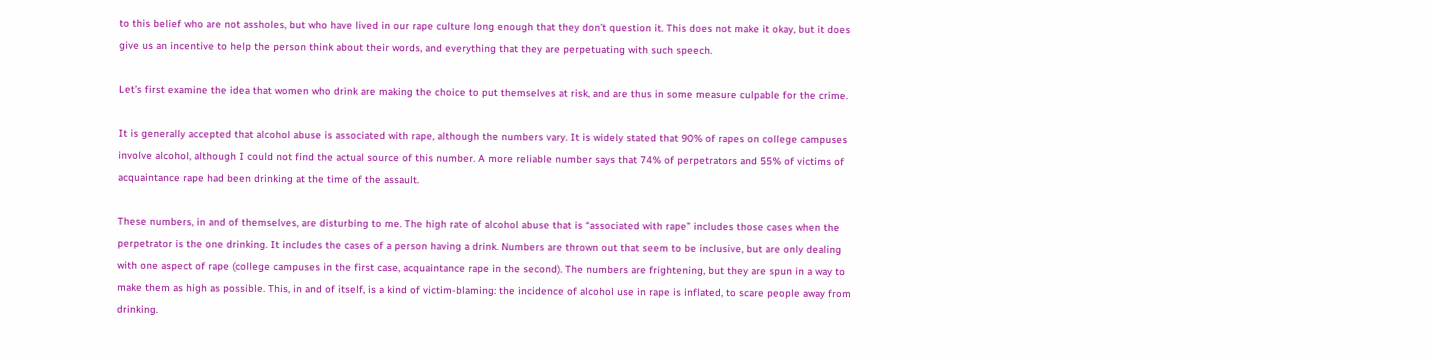to this belief who are not assholes, but who have lived in our rape culture long enough that they don’t question it. This does not make it okay, but it does give us an incentive to help the person think about their words, and everything that they are perpetuating with such speech.

Let’s first examine the idea that women who drink are making the choice to put themselves at risk, and are thus in some measure culpable for the crime.

It is generally accepted that alcohol abuse is associated with rape, although the numbers vary. It is widely stated that 90% of rapes on college campuses involve alcohol, although I could not find the actual source of this number. A more reliable number says that 74% of perpetrators and 55% of victims of acquaintance rape had been drinking at the time of the assault.

These numbers, in and of themselves, are disturbing to me. The high rate of alcohol abuse that is “associated with rape” includes those cases when the perpetrator is the one drinking. It includes the cases of a person having a drink. Numbers are thrown out that seem to be inclusive, but are only dealing with one aspect of rape (college campuses in the first case, acquaintance rape in the second). The numbers are frightening, but they are spun in a way to make them as high as possible. This, in and of itself, is a kind of victim-blaming: the incidence of alcohol use in rape is inflated, to scare people away from drinking.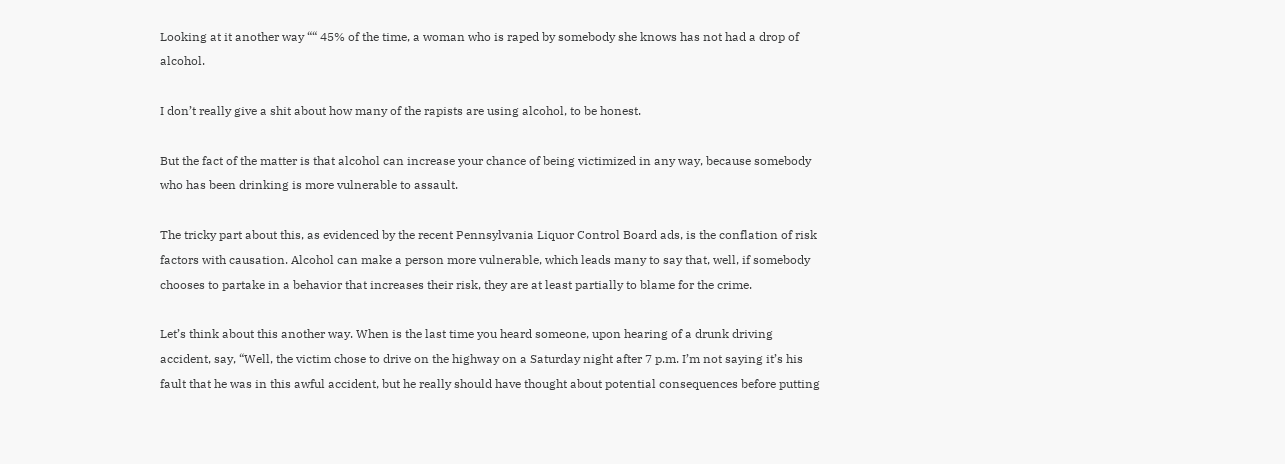Looking at it another way ““ 45% of the time, a woman who is raped by somebody she knows has not had a drop of alcohol.

I don’t really give a shit about how many of the rapists are using alcohol, to be honest.

But the fact of the matter is that alcohol can increase your chance of being victimized in any way, because somebody who has been drinking is more vulnerable to assault.

The tricky part about this, as evidenced by the recent Pennsylvania Liquor Control Board ads, is the conflation of risk factors with causation. Alcohol can make a person more vulnerable, which leads many to say that, well, if somebody chooses to partake in a behavior that increases their risk, they are at least partially to blame for the crime.

Let’s think about this another way. When is the last time you heard someone, upon hearing of a drunk driving accident, say, “Well, the victim chose to drive on the highway on a Saturday night after 7 p.m. I’m not saying it’s his fault that he was in this awful accident, but he really should have thought about potential consequences before putting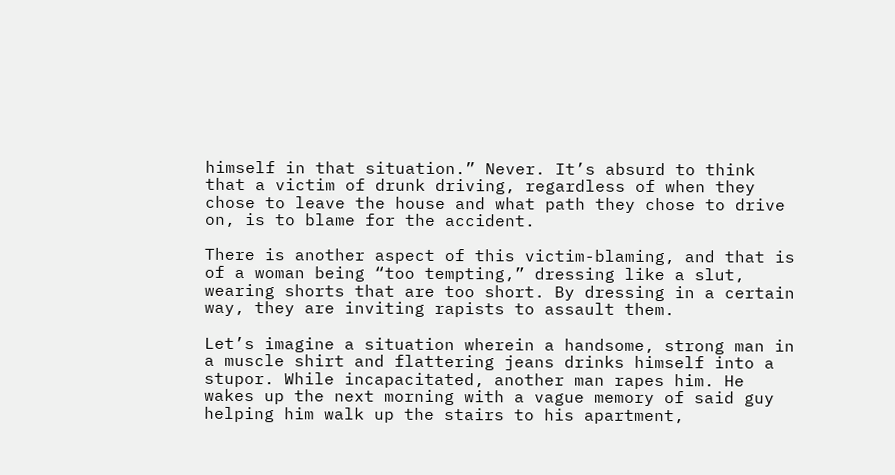himself in that situation.” Never. It’s absurd to think that a victim of drunk driving, regardless of when they chose to leave the house and what path they chose to drive on, is to blame for the accident.

There is another aspect of this victim-blaming, and that is of a woman being “too tempting,” dressing like a slut, wearing shorts that are too short. By dressing in a certain way, they are inviting rapists to assault them.

Let’s imagine a situation wherein a handsome, strong man in a muscle shirt and flattering jeans drinks himself into a stupor. While incapacitated, another man rapes him. He wakes up the next morning with a vague memory of said guy helping him walk up the stairs to his apartment,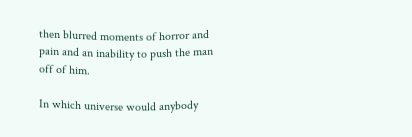then blurred moments of horror and pain and an inability to push the man off of him.

In which universe would anybody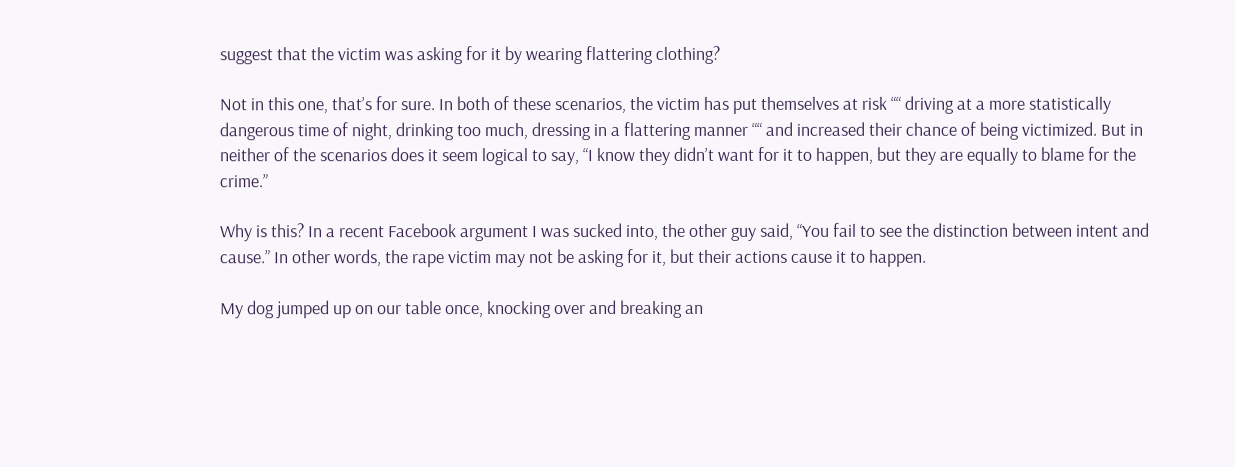suggest that the victim was asking for it by wearing flattering clothing?

Not in this one, that’s for sure. In both of these scenarios, the victim has put themselves at risk ““ driving at a more statistically dangerous time of night, drinking too much, dressing in a flattering manner ““ and increased their chance of being victimized. But in neither of the scenarios does it seem logical to say, “I know they didn’t want for it to happen, but they are equally to blame for the crime.”

Why is this? In a recent Facebook argument I was sucked into, the other guy said, “You fail to see the distinction between intent and cause.” In other words, the rape victim may not be asking for it, but their actions cause it to happen.

My dog jumped up on our table once, knocking over and breaking an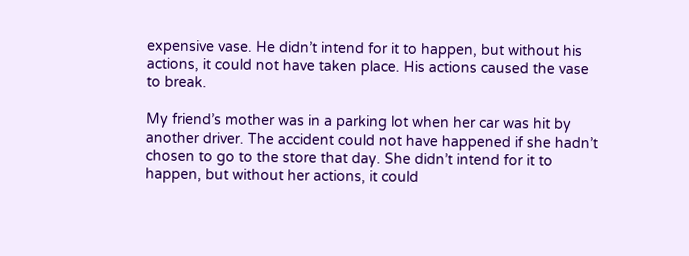expensive vase. He didn’t intend for it to happen, but without his actions, it could not have taken place. His actions caused the vase to break.

My friend’s mother was in a parking lot when her car was hit by another driver. The accident could not have happened if she hadn’t chosen to go to the store that day. She didn’t intend for it to happen, but without her actions, it could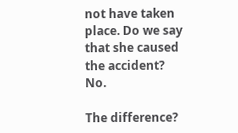not have taken place. Do we say that she caused the accident? No.

The difference?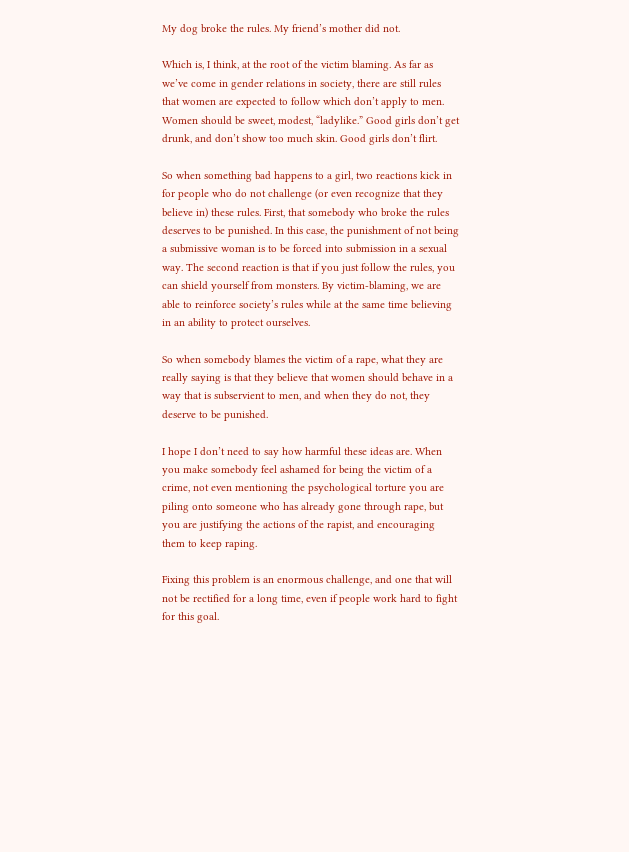My dog broke the rules. My friend’s mother did not.

Which is, I think, at the root of the victim blaming. As far as we’ve come in gender relations in society, there are still rules that women are expected to follow which don’t apply to men. Women should be sweet, modest, “ladylike.” Good girls don’t get drunk, and don’t show too much skin. Good girls don’t flirt.

So when something bad happens to a girl, two reactions kick in for people who do not challenge (or even recognize that they believe in) these rules. First, that somebody who broke the rules deserves to be punished. In this case, the punishment of not being a submissive woman is to be forced into submission in a sexual way. The second reaction is that if you just follow the rules, you can shield yourself from monsters. By victim-blaming, we are able to reinforce society’s rules while at the same time believing in an ability to protect ourselves.

So when somebody blames the victim of a rape, what they are really saying is that they believe that women should behave in a way that is subservient to men, and when they do not, they deserve to be punished.

I hope I don’t need to say how harmful these ideas are. When you make somebody feel ashamed for being the victim of a crime, not even mentioning the psychological torture you are piling onto someone who has already gone through rape, but you are justifying the actions of the rapist, and encouraging them to keep raping.

Fixing this problem is an enormous challenge, and one that will not be rectified for a long time, even if people work hard to fight for this goal.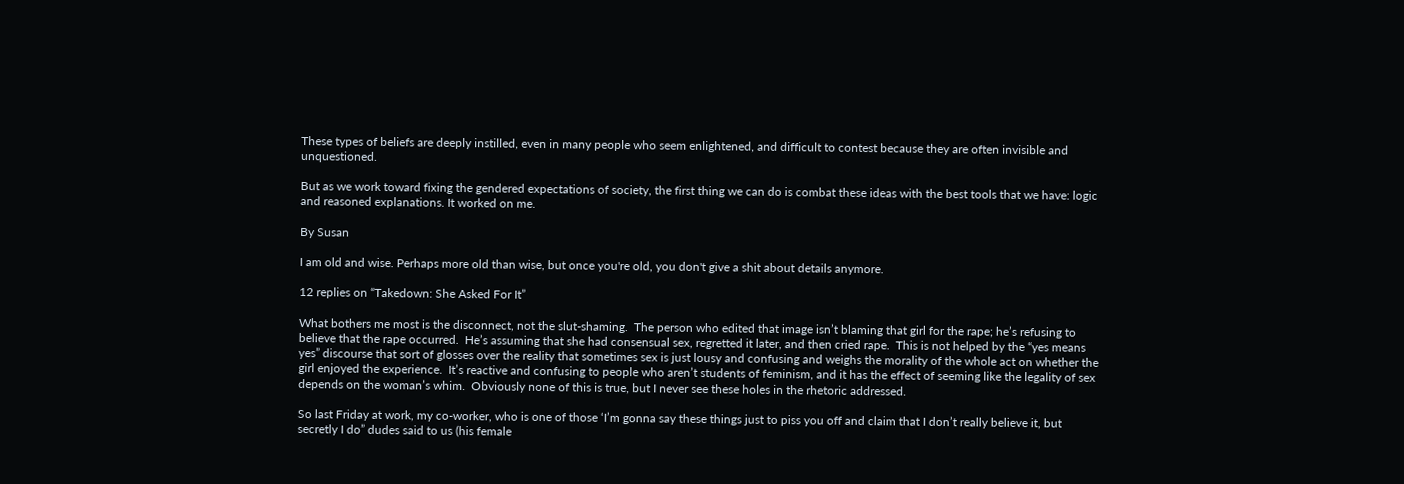These types of beliefs are deeply instilled, even in many people who seem enlightened, and difficult to contest because they are often invisible and unquestioned.

But as we work toward fixing the gendered expectations of society, the first thing we can do is combat these ideas with the best tools that we have: logic and reasoned explanations. It worked on me.

By Susan

I am old and wise. Perhaps more old than wise, but once you're old, you don't give a shit about details anymore.

12 replies on “Takedown: She Asked For It”

What bothers me most is the disconnect, not the slut-shaming.  The person who edited that image isn’t blaming that girl for the rape; he’s refusing to believe that the rape occurred.  He’s assuming that she had consensual sex, regretted it later, and then cried rape.  This is not helped by the “yes means yes” discourse that sort of glosses over the reality that sometimes sex is just lousy and confusing and weighs the morality of the whole act on whether the girl enjoyed the experience.  It’s reactive and confusing to people who aren’t students of feminism, and it has the effect of seeming like the legality of sex depends on the woman’s whim.  Obviously none of this is true, but I never see these holes in the rhetoric addressed.

So last Friday at work, my co-worker, who is one of those ‘I’m gonna say these things just to piss you off and claim that I don’t really believe it, but secretly I do” dudes said to us (his female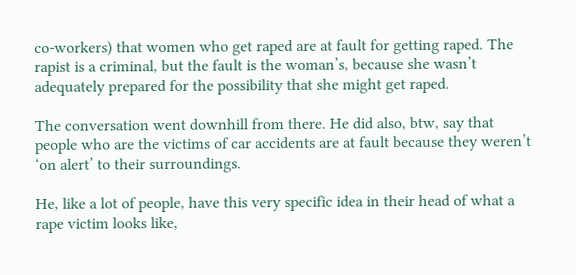co-workers) that women who get raped are at fault for getting raped. The rapist is a criminal, but the fault is the woman’s, because she wasn’t adequately prepared for the possibility that she might get raped.

The conversation went downhill from there. He did also, btw, say that people who are the victims of car accidents are at fault because they weren’t ‘on alert’ to their surroundings.

He, like a lot of people, have this very specific idea in their head of what a rape victim looks like,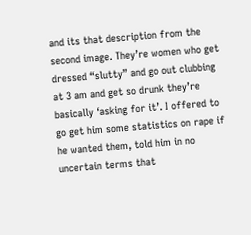and its that description from the second image. They’re women who get dressed “slutty” and go out clubbing at 3 am and get so drunk they’re basically ‘asking for it’. I offered to go get him some statistics on rape if he wanted them, told him in no uncertain terms that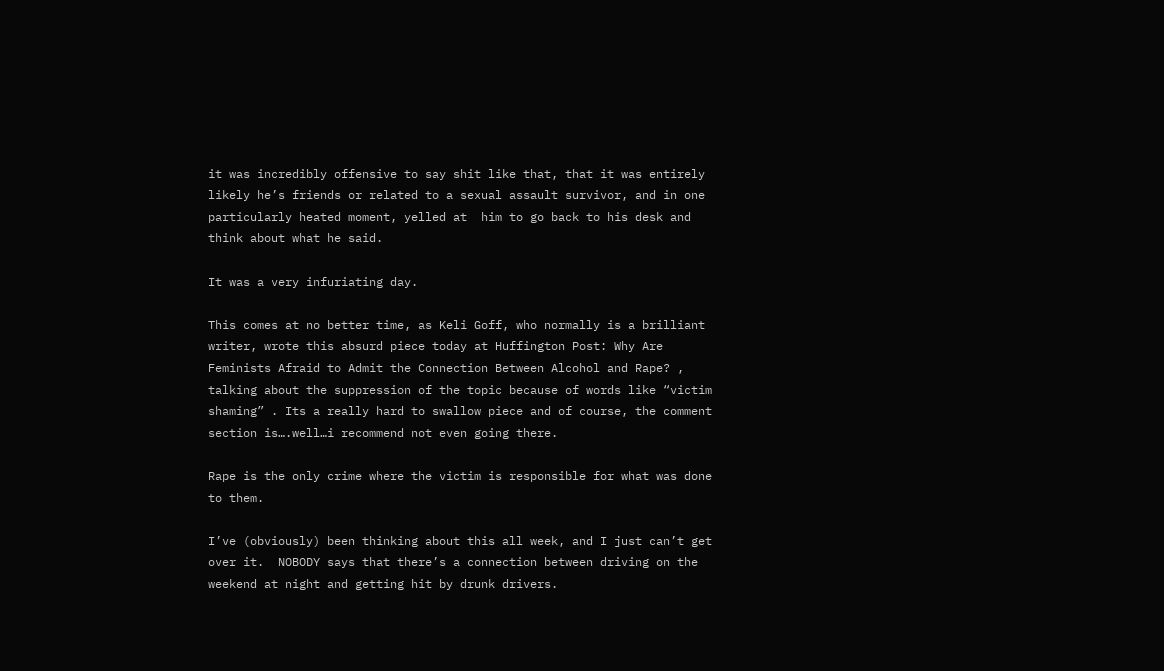it was incredibly offensive to say shit like that, that it was entirely likely he’s friends or related to a sexual assault survivor, and in one particularly heated moment, yelled at  him to go back to his desk and think about what he said.

It was a very infuriating day.

This comes at no better time, as Keli Goff, who normally is a brilliant writer, wrote this absurd piece today at Huffington Post: Why Are Feminists Afraid to Admit the Connection Between Alcohol and Rape? , talking about the suppression of the topic because of words like “victim shaming” . Its a really hard to swallow piece and of course, the comment section is….well…i recommend not even going there.

Rape is the only crime where the victim is responsible for what was done to them.

I’ve (obviously) been thinking about this all week, and I just can’t get over it.  NOBODY says that there’s a connection between driving on the weekend at night and getting hit by drunk drivers.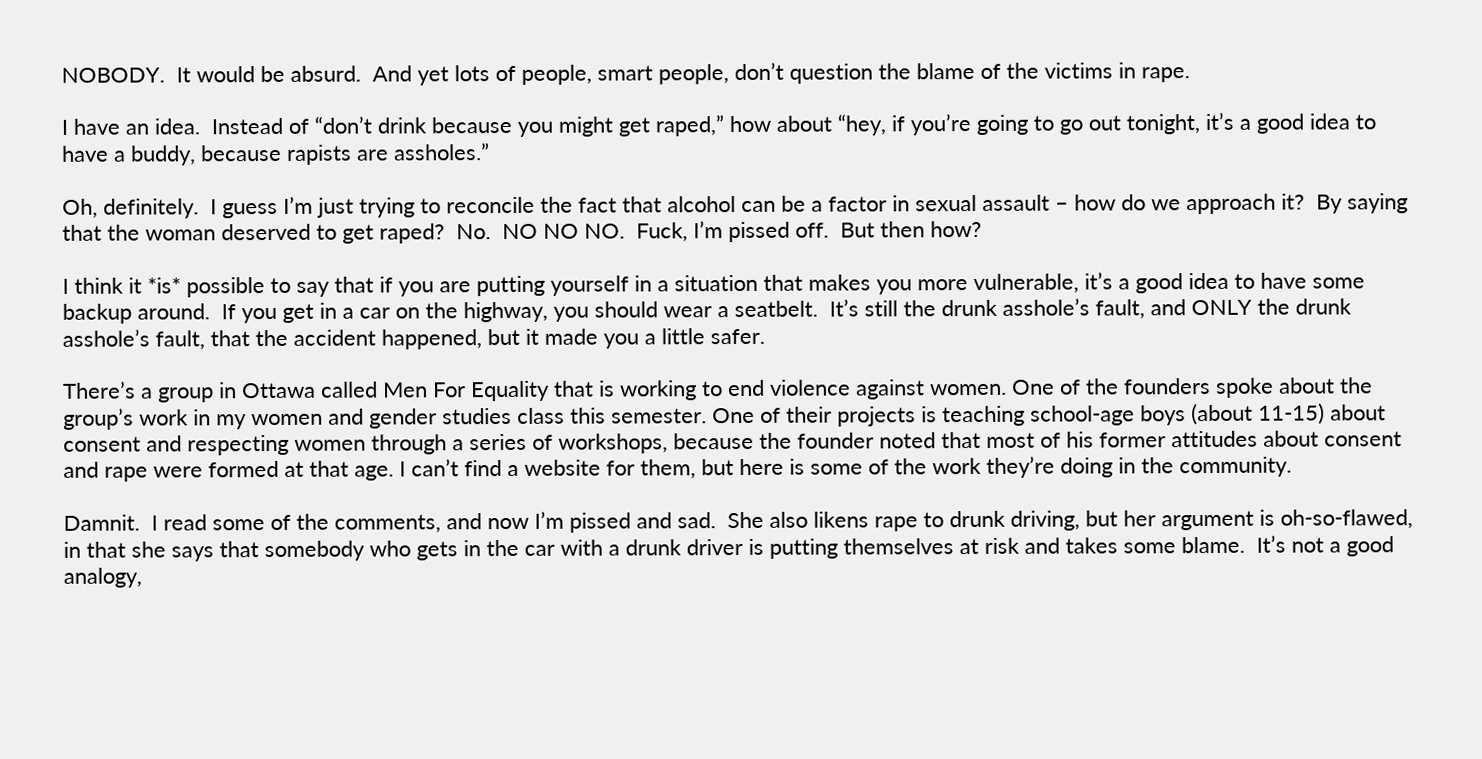NOBODY.  It would be absurd.  And yet lots of people, smart people, don’t question the blame of the victims in rape.

I have an idea.  Instead of “don’t drink because you might get raped,” how about “hey, if you’re going to go out tonight, it’s a good idea to have a buddy, because rapists are assholes.”

Oh, definitely.  I guess I’m just trying to reconcile the fact that alcohol can be a factor in sexual assault – how do we approach it?  By saying that the woman deserved to get raped?  No.  NO NO NO.  Fuck, I’m pissed off.  But then how?

I think it *is* possible to say that if you are putting yourself in a situation that makes you more vulnerable, it’s a good idea to have some backup around.  If you get in a car on the highway, you should wear a seatbelt.  It’s still the drunk asshole’s fault, and ONLY the drunk asshole’s fault, that the accident happened, but it made you a little safer.

There’s a group in Ottawa called Men For Equality that is working to end violence against women. One of the founders spoke about the group’s work in my women and gender studies class this semester. One of their projects is teaching school-age boys (about 11-15) about consent and respecting women through a series of workshops, because the founder noted that most of his former attitudes about consent and rape were formed at that age. I can’t find a website for them, but here is some of the work they’re doing in the community.

Damnit.  I read some of the comments, and now I’m pissed and sad.  She also likens rape to drunk driving, but her argument is oh-so-flawed, in that she says that somebody who gets in the car with a drunk driver is putting themselves at risk and takes some blame.  It’s not a good analogy,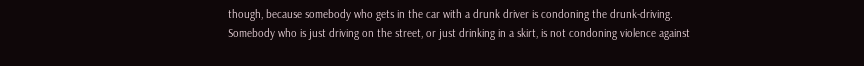though, because somebody who gets in the car with a drunk driver is condoning the drunk-driving.  Somebody who is just driving on the street, or just drinking in a skirt, is not condoning violence against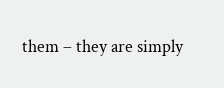them – they are simply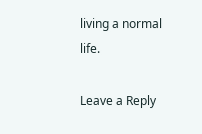living a normal life.

Leave a Reply